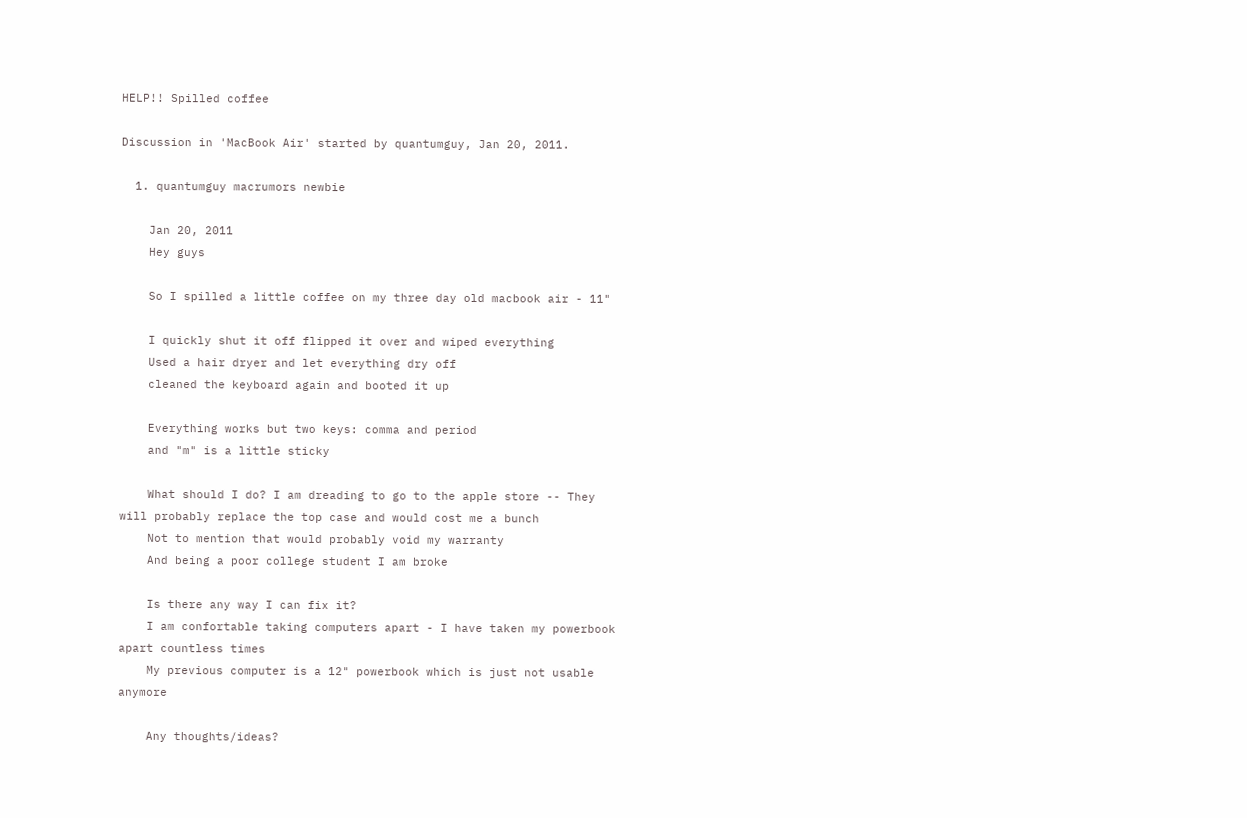HELP!! Spilled coffee

Discussion in 'MacBook Air' started by quantumguy, Jan 20, 2011.

  1. quantumguy macrumors newbie

    Jan 20, 2011
    Hey guys

    So I spilled a little coffee on my three day old macbook air - 11"

    I quickly shut it off flipped it over and wiped everything
    Used a hair dryer and let everything dry off
    cleaned the keyboard again and booted it up

    Everything works but two keys: comma and period
    and "m" is a little sticky

    What should I do? I am dreading to go to the apple store -- They will probably replace the top case and would cost me a bunch
    Not to mention that would probably void my warranty
    And being a poor college student I am broke

    Is there any way I can fix it?
    I am confortable taking computers apart - I have taken my powerbook apart countless times
    My previous computer is a 12" powerbook which is just not usable anymore

    Any thoughts/ideas?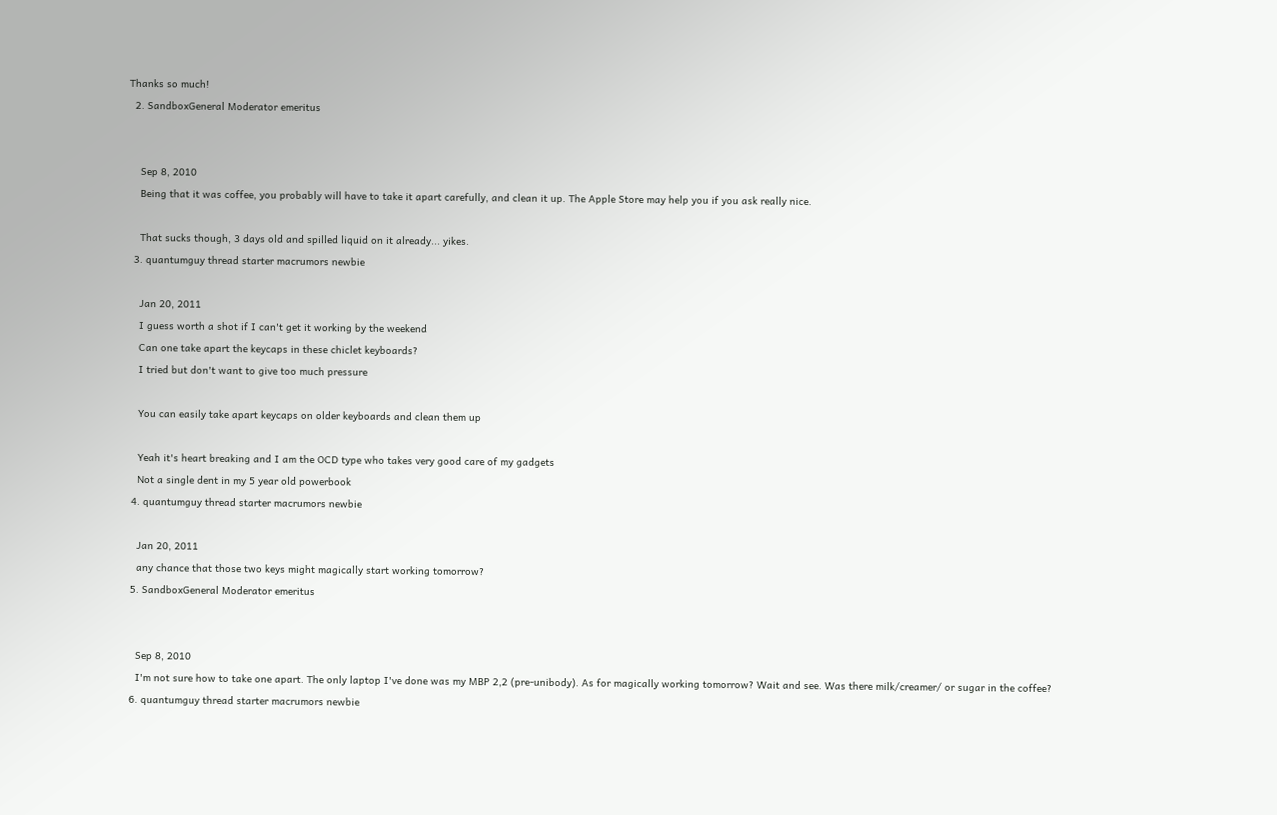Thanks so much!
  2. SandboxGeneral Moderator emeritus


    Sep 8, 2010
    Being that it was coffee, you probably will have to take it apart carefully, and clean it up. The Apple Store may help you if you ask really nice.

    That sucks though, 3 days old and spilled liquid on it already... yikes.
  3. quantumguy thread starter macrumors newbie

    Jan 20, 2011
    I guess worth a shot if I can't get it working by the weekend
    Can one take apart the keycaps in these chiclet keyboards?
    I tried but don't want to give too much pressure

    You can easily take apart keycaps on older keyboards and clean them up

    Yeah it's heart breaking and I am the OCD type who takes very good care of my gadgets
    Not a single dent in my 5 year old powerbook
  4. quantumguy thread starter macrumors newbie

    Jan 20, 2011
    any chance that those two keys might magically start working tomorrow?
  5. SandboxGeneral Moderator emeritus


    Sep 8, 2010
    I'm not sure how to take one apart. The only laptop I've done was my MBP 2,2 (pre-unibody). As for magically working tomorrow? Wait and see. Was there milk/creamer/ or sugar in the coffee?
  6. quantumguy thread starter macrumors newbie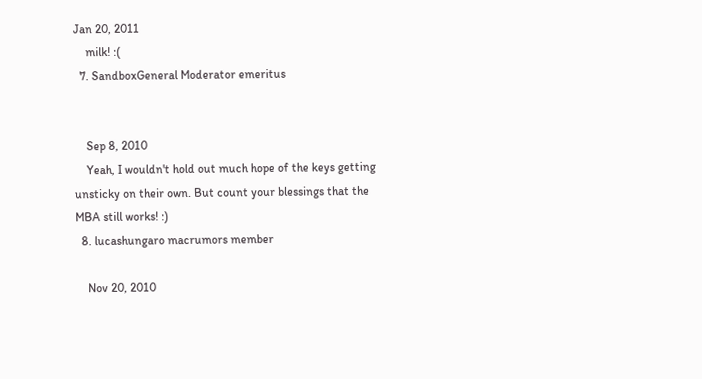Jan 20, 2011
    milk! :(
  7. SandboxGeneral Moderator emeritus


    Sep 8, 2010
    Yeah, I wouldn't hold out much hope of the keys getting unsticky on their own. But count your blessings that the MBA still works! :)
  8. lucashungaro macrumors member

    Nov 20, 2010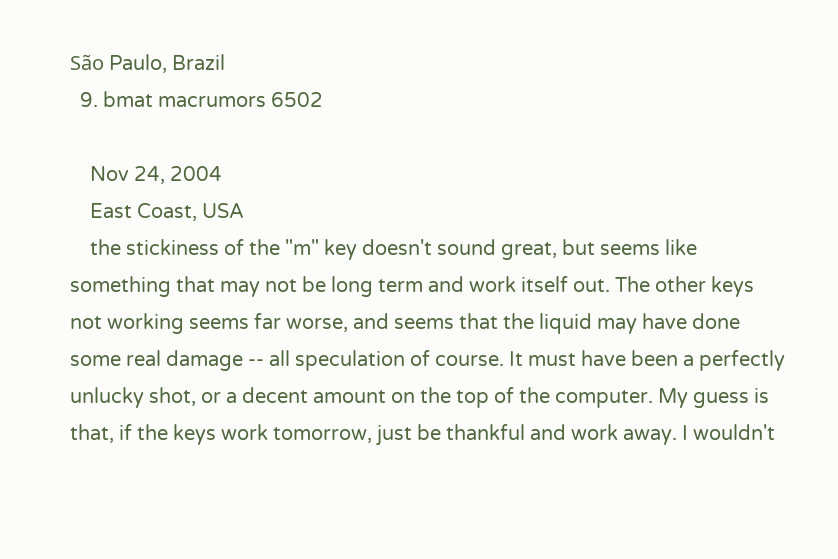São Paulo, Brazil
  9. bmat macrumors 6502

    Nov 24, 2004
    East Coast, USA
    the stickiness of the "m" key doesn't sound great, but seems like something that may not be long term and work itself out. The other keys not working seems far worse, and seems that the liquid may have done some real damage -- all speculation of course. It must have been a perfectly unlucky shot, or a decent amount on the top of the computer. My guess is that, if the keys work tomorrow, just be thankful and work away. I wouldn't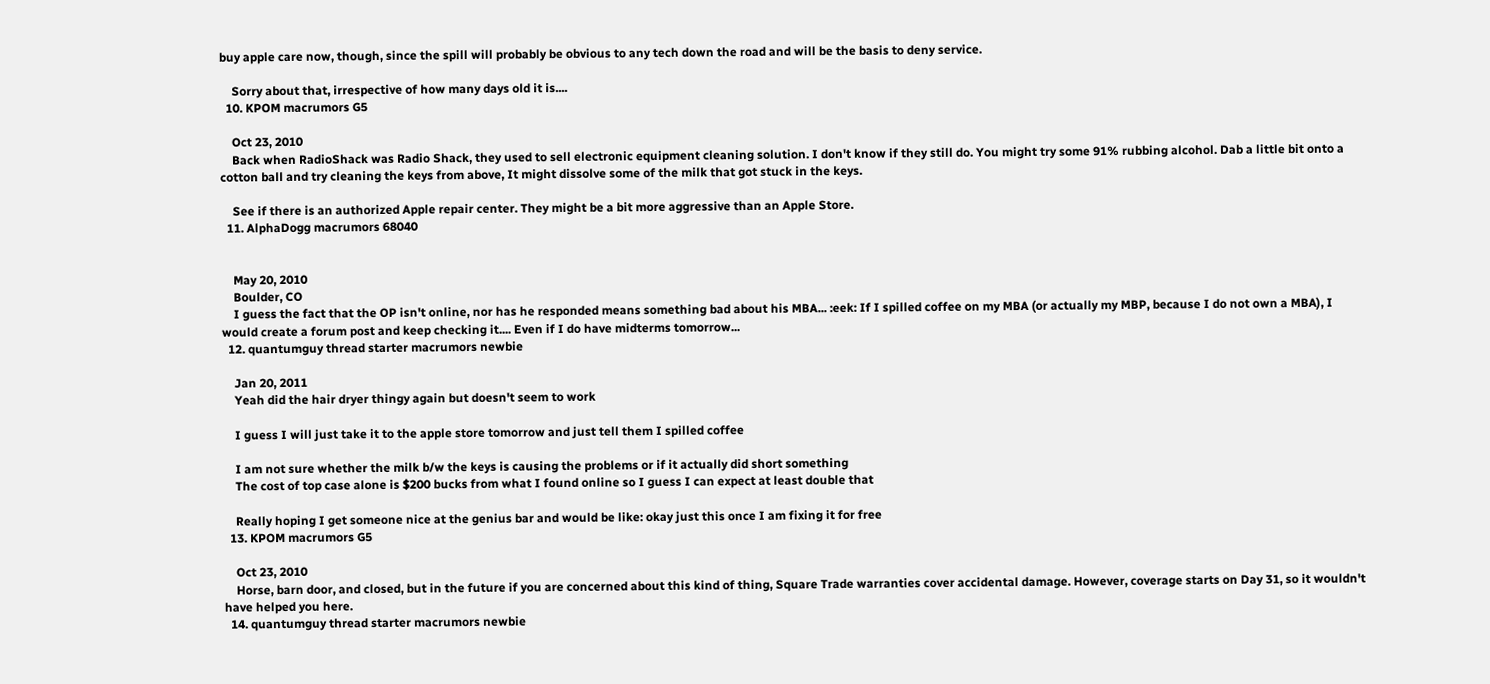buy apple care now, though, since the spill will probably be obvious to any tech down the road and will be the basis to deny service.

    Sorry about that, irrespective of how many days old it is....
  10. KPOM macrumors G5

    Oct 23, 2010
    Back when RadioShack was Radio Shack, they used to sell electronic equipment cleaning solution. I don't know if they still do. You might try some 91% rubbing alcohol. Dab a little bit onto a cotton ball and try cleaning the keys from above, It might dissolve some of the milk that got stuck in the keys.

    See if there is an authorized Apple repair center. They might be a bit more aggressive than an Apple Store.
  11. AlphaDogg macrumors 68040


    May 20, 2010
    Boulder, CO
    I guess the fact that the OP isn't online, nor has he responded means something bad about his MBA... :eek: If I spilled coffee on my MBA (or actually my MBP, because I do not own a MBA), I would create a forum post and keep checking it.... Even if I do have midterms tomorrow...
  12. quantumguy thread starter macrumors newbie

    Jan 20, 2011
    Yeah did the hair dryer thingy again but doesn't seem to work

    I guess I will just take it to the apple store tomorrow and just tell them I spilled coffee

    I am not sure whether the milk b/w the keys is causing the problems or if it actually did short something
    The cost of top case alone is $200 bucks from what I found online so I guess I can expect at least double that

    Really hoping I get someone nice at the genius bar and would be like: okay just this once I am fixing it for free
  13. KPOM macrumors G5

    Oct 23, 2010
    Horse, barn door, and closed, but in the future if you are concerned about this kind of thing, Square Trade warranties cover accidental damage. However, coverage starts on Day 31, so it wouldn't have helped you here.
  14. quantumguy thread starter macrumors newbie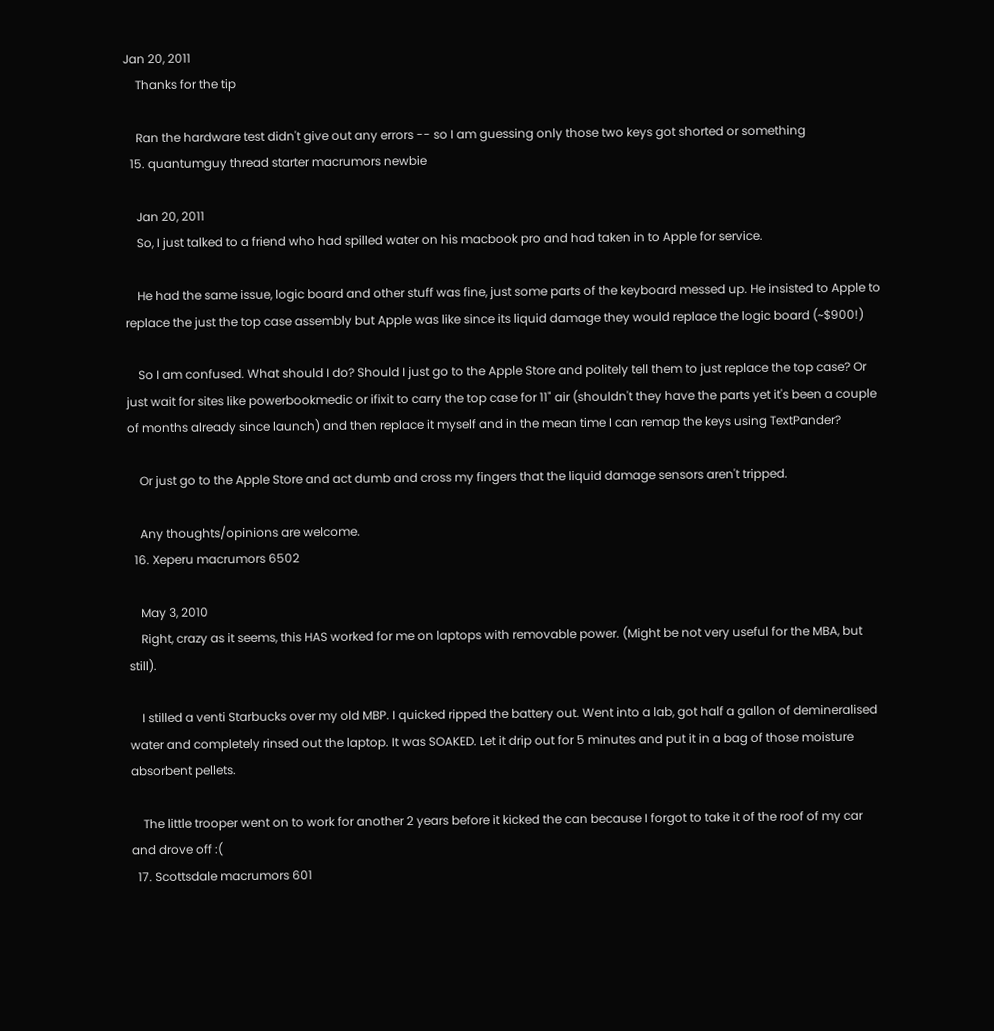Jan 20, 2011
    Thanks for the tip

    Ran the hardware test didn't give out any errors -- so I am guessing only those two keys got shorted or something
  15. quantumguy thread starter macrumors newbie

    Jan 20, 2011
    So, I just talked to a friend who had spilled water on his macbook pro and had taken in to Apple for service.

    He had the same issue, logic board and other stuff was fine, just some parts of the keyboard messed up. He insisted to Apple to replace the just the top case assembly but Apple was like since its liquid damage they would replace the logic board (~$900!)

    So I am confused. What should I do? Should I just go to the Apple Store and politely tell them to just replace the top case? Or just wait for sites like powerbookmedic or ifixit to carry the top case for 11" air (shouldn't they have the parts yet it's been a couple of months already since launch) and then replace it myself and in the mean time I can remap the keys using TextPander?

    Or just go to the Apple Store and act dumb and cross my fingers that the liquid damage sensors aren't tripped.

    Any thoughts/opinions are welcome.
  16. Xeperu macrumors 6502

    May 3, 2010
    Right, crazy as it seems, this HAS worked for me on laptops with removable power. (Might be not very useful for the MBA, but still).

    I stilled a venti Starbucks over my old MBP. I quicked ripped the battery out. Went into a lab, got half a gallon of demineralised water and completely rinsed out the laptop. It was SOAKED. Let it drip out for 5 minutes and put it in a bag of those moisture absorbent pellets.

    The little trooper went on to work for another 2 years before it kicked the can because I forgot to take it of the roof of my car and drove off :(
  17. Scottsdale macrumors 601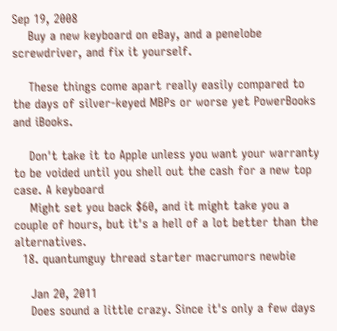Sep 19, 2008
    Buy a new keyboard on eBay, and a penelobe screwdriver, and fix it yourself.

    These things come apart really easily compared to the days of silver-keyed MBPs or worse yet PowerBooks and iBooks.

    Don't take it to Apple unless you want your warranty to be voided until you shell out the cash for a new top case. A keyboard
    Might set you back $60, and it might take you a couple of hours, but it's a hell of a lot better than the alternatives.
  18. quantumguy thread starter macrumors newbie

    Jan 20, 2011
    Does sound a little crazy. Since it's only a few days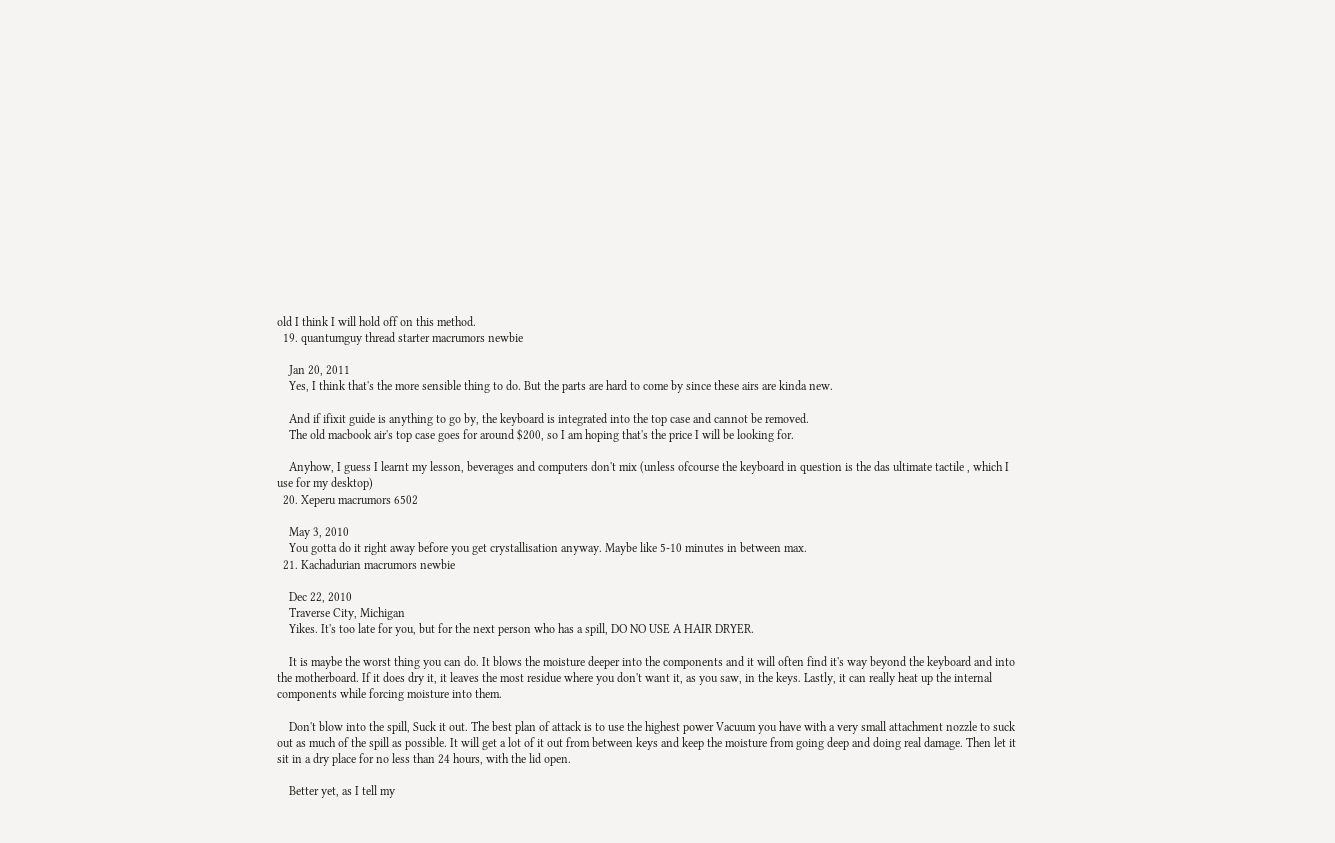old I think I will hold off on this method.
  19. quantumguy thread starter macrumors newbie

    Jan 20, 2011
    Yes, I think that's the more sensible thing to do. But the parts are hard to come by since these airs are kinda new.

    And if ifixit guide is anything to go by, the keyboard is integrated into the top case and cannot be removed.
    The old macbook air's top case goes for around $200, so I am hoping that's the price I will be looking for.

    Anyhow, I guess I learnt my lesson, beverages and computers don't mix (unless ofcourse the keyboard in question is the das ultimate tactile , which I use for my desktop)
  20. Xeperu macrumors 6502

    May 3, 2010
    You gotta do it right away before you get crystallisation anyway. Maybe like 5-10 minutes in between max.
  21. Kachadurian macrumors newbie

    Dec 22, 2010
    Traverse City, Michigan
    Yikes. It's too late for you, but for the next person who has a spill, DO NO USE A HAIR DRYER.

    It is maybe the worst thing you can do. It blows the moisture deeper into the components and it will often find it's way beyond the keyboard and into the motherboard. If it does dry it, it leaves the most residue where you don't want it, as you saw, in the keys. Lastly, it can really heat up the internal components while forcing moisture into them.

    Don't blow into the spill, Suck it out. The best plan of attack is to use the highest power Vacuum you have with a very small attachment nozzle to suck out as much of the spill as possible. It will get a lot of it out from between keys and keep the moisture from going deep and doing real damage. Then let it sit in a dry place for no less than 24 hours, with the lid open.

    Better yet, as I tell my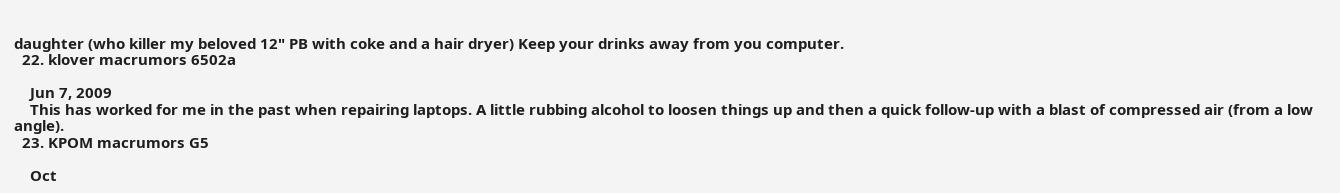daughter (who killer my beloved 12" PB with coke and a hair dryer) Keep your drinks away from you computer.
  22. klover macrumors 6502a

    Jun 7, 2009
    This has worked for me in the past when repairing laptops. A little rubbing alcohol to loosen things up and then a quick follow-up with a blast of compressed air (from a low angle).
  23. KPOM macrumors G5

    Oct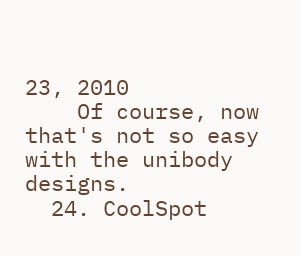23, 2010
    Of course, now that's not so easy with the unibody designs.
  24. CoolSpot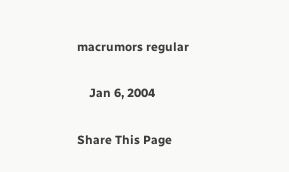macrumors regular

    Jan 6, 2004

Share This Page